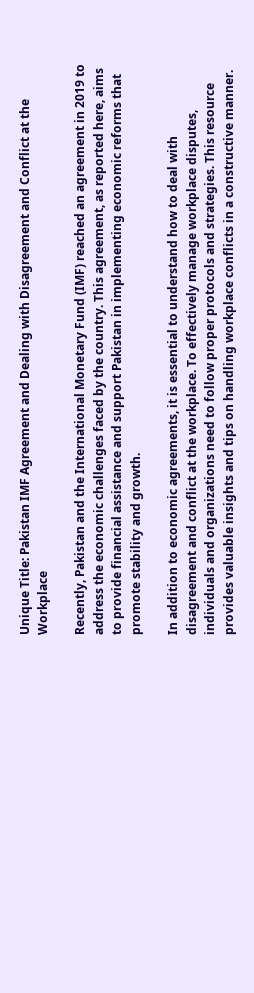Unique Title: Pakistan IMF Agreement and Dealing with Disagreement and Conflict at the Workplace

Recently, Pakistan and the International Monetary Fund (IMF) reached an agreement in 2019 to address the economic challenges faced by the country. This agreement, as reported here, aims to provide financial assistance and support Pakistan in implementing economic reforms that promote stability and growth.

In addition to economic agreements, it is essential to understand how to deal with disagreement and conflict at the workplace. To effectively manage workplace disputes, individuals and organizations need to follow proper protocols and strategies. This resource provides valuable insights and tips on handling workplace conflicts in a constructive manner.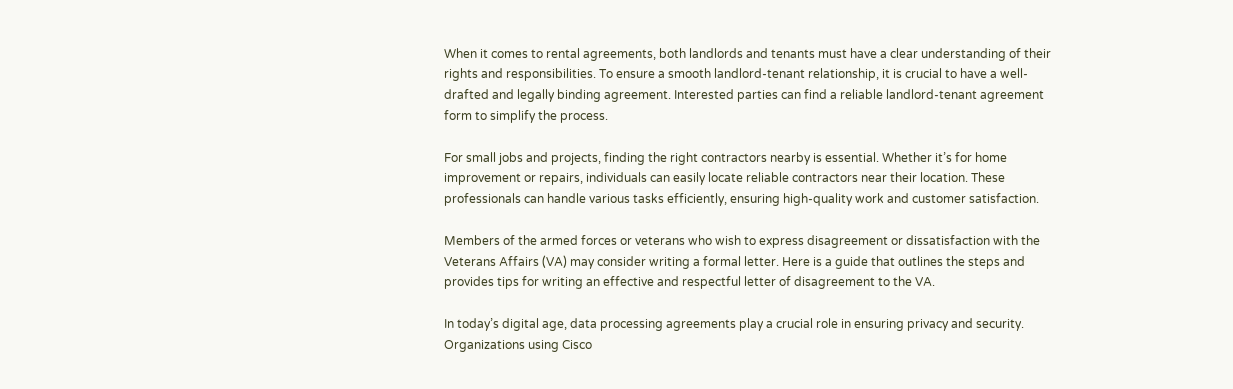When it comes to rental agreements, both landlords and tenants must have a clear understanding of their rights and responsibilities. To ensure a smooth landlord-tenant relationship, it is crucial to have a well-drafted and legally binding agreement. Interested parties can find a reliable landlord-tenant agreement form to simplify the process.

For small jobs and projects, finding the right contractors nearby is essential. Whether it’s for home improvement or repairs, individuals can easily locate reliable contractors near their location. These professionals can handle various tasks efficiently, ensuring high-quality work and customer satisfaction.

Members of the armed forces or veterans who wish to express disagreement or dissatisfaction with the Veterans Affairs (VA) may consider writing a formal letter. Here is a guide that outlines the steps and provides tips for writing an effective and respectful letter of disagreement to the VA.

In today’s digital age, data processing agreements play a crucial role in ensuring privacy and security. Organizations using Cisco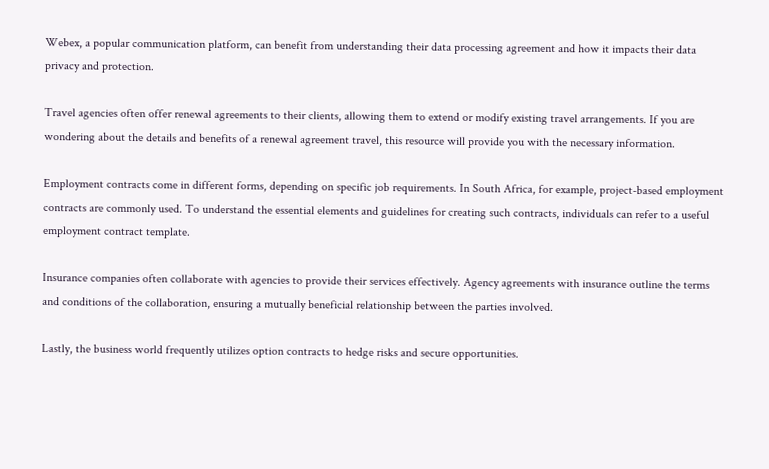Webex, a popular communication platform, can benefit from understanding their data processing agreement and how it impacts their data privacy and protection.

Travel agencies often offer renewal agreements to their clients, allowing them to extend or modify existing travel arrangements. If you are wondering about the details and benefits of a renewal agreement travel, this resource will provide you with the necessary information.

Employment contracts come in different forms, depending on specific job requirements. In South Africa, for example, project-based employment contracts are commonly used. To understand the essential elements and guidelines for creating such contracts, individuals can refer to a useful employment contract template.

Insurance companies often collaborate with agencies to provide their services effectively. Agency agreements with insurance outline the terms and conditions of the collaboration, ensuring a mutually beneficial relationship between the parties involved.

Lastly, the business world frequently utilizes option contracts to hedge risks and secure opportunities.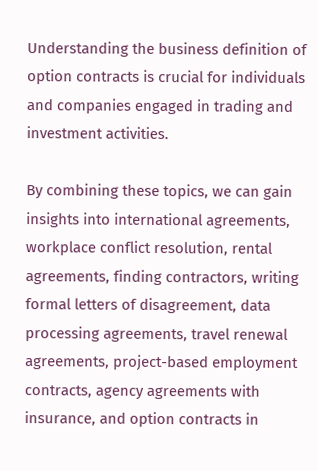Understanding the business definition of option contracts is crucial for individuals and companies engaged in trading and investment activities.

By combining these topics, we can gain insights into international agreements, workplace conflict resolution, rental agreements, finding contractors, writing formal letters of disagreement, data processing agreements, travel renewal agreements, project-based employment contracts, agency agreements with insurance, and option contracts in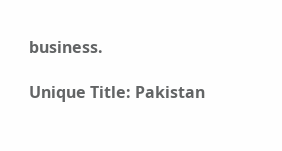business.

Unique Title: Pakistan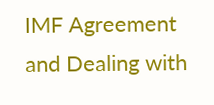IMF Agreement and Dealing with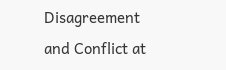Disagreement and Conflict at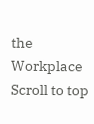the Workplace
Scroll to top